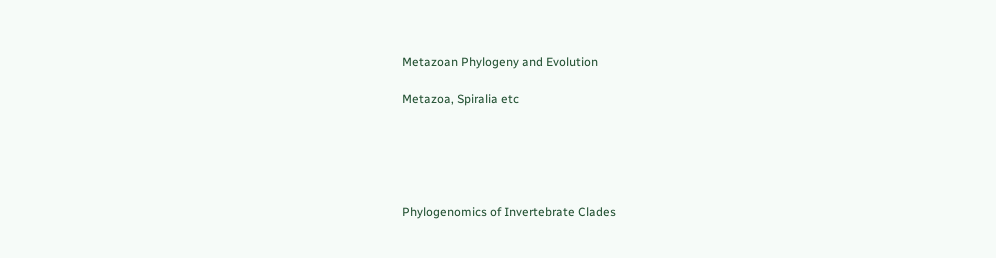Metazoan Phylogeny and Evolution

Metazoa, Spiralia etc





Phylogenomics of Invertebrate Clades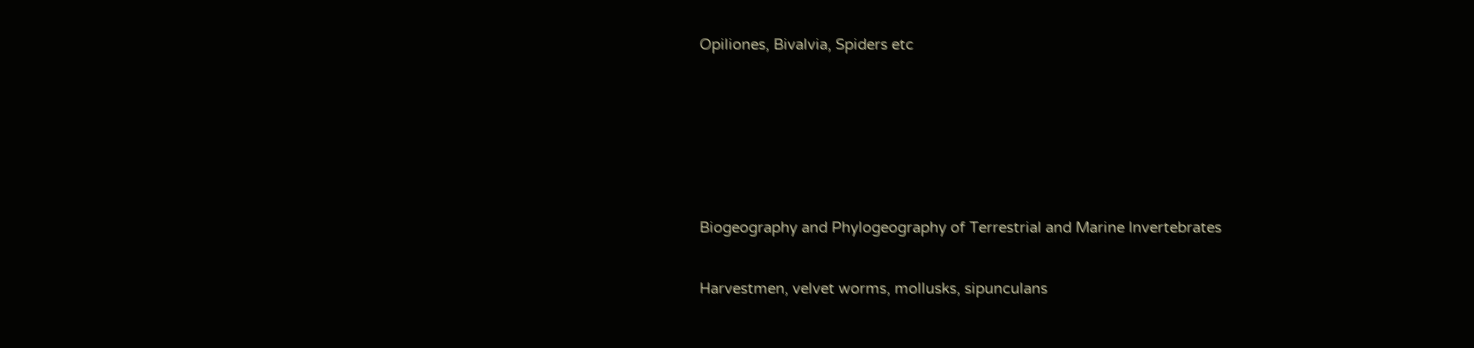Opiliones, Bivalvia, Spiders etc





Biogeography and Phylogeography of Terrestrial and Marine Invertebrates

Harvestmen, velvet worms, mollusks, sipunculans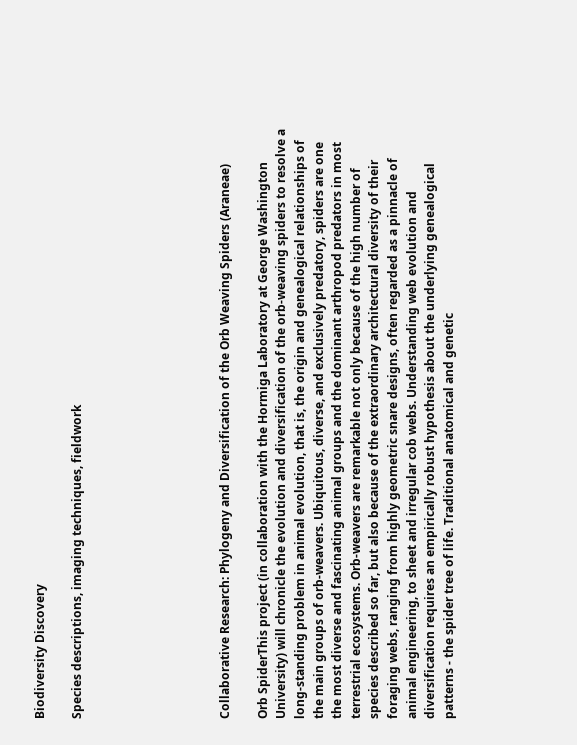Biodiversity Discovery

Species descriptions, imaging techniques, fieldwork







Collaborative Research: Phylogeny and Diversification of the Orb Weaving Spiders (Araneae)

Orb SpiderThis project (in collaboration with the Hormiga Laboratory at George Washington University) will chronicle the evolution and diversification of the orb-weaving spiders to resolve a long-standing problem in animal evolution, that is, the origin and genealogical relationships of the main groups of orb-weavers. Ubiquitous, diverse, and exclusively predatory, spiders are one the most diverse and fascinating animal groups and the dominant arthropod predators in most terrestrial ecosystems. Orb-weavers are remarkable not only because of the high number of species described so far, but also because of the extraordinary architectural diversity of their foraging webs, ranging from highly geometric snare designs, often regarded as a pinnacle of animal engineering, to sheet and irregular cob webs. Understanding web evolution and diversification requires an empirically robust hypothesis about the underlying genealogical patterns - the spider tree of life. Traditional anatomical and genetic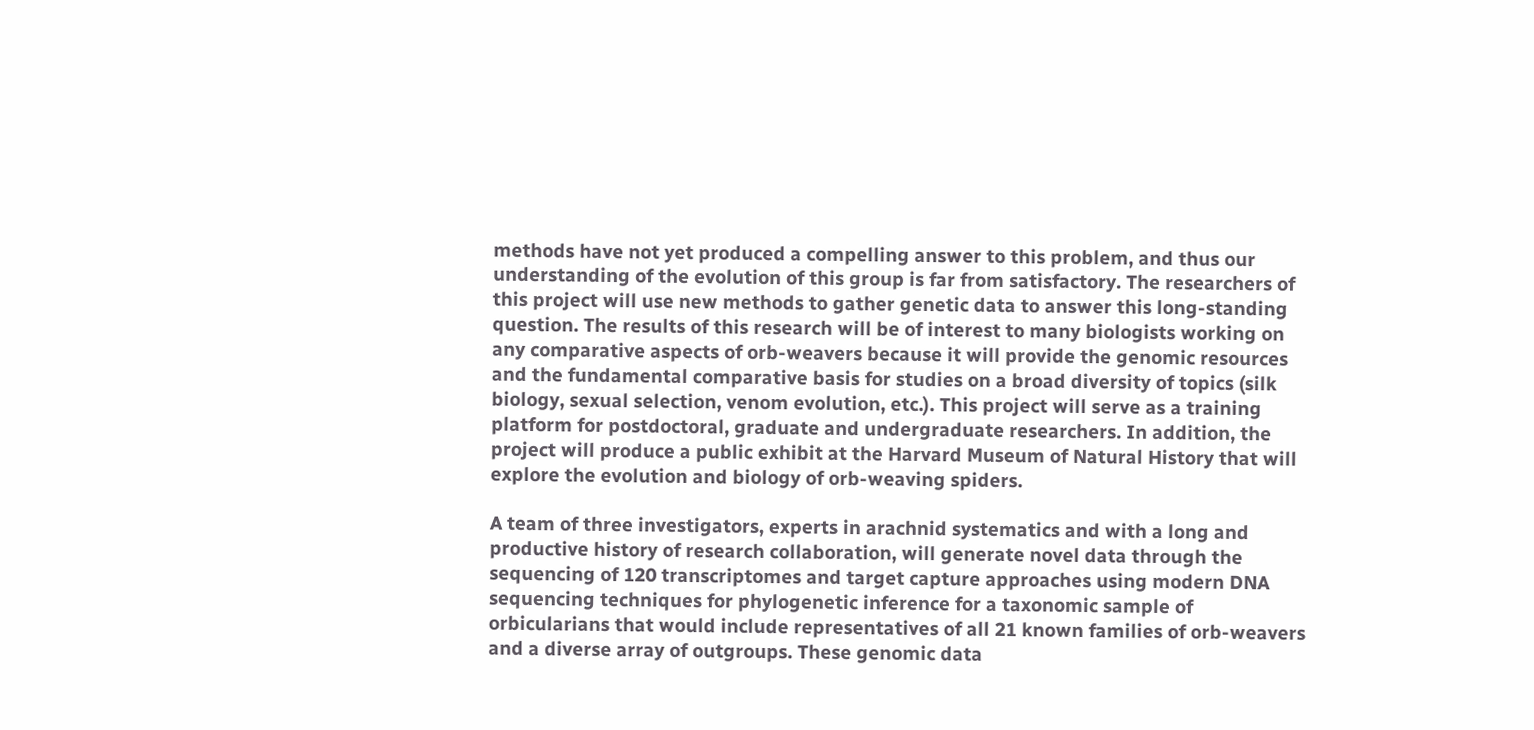methods have not yet produced a compelling answer to this problem, and thus our understanding of the evolution of this group is far from satisfactory. The researchers of this project will use new methods to gather genetic data to answer this long-standing question. The results of this research will be of interest to many biologists working on any comparative aspects of orb-weavers because it will provide the genomic resources and the fundamental comparative basis for studies on a broad diversity of topics (silk biology, sexual selection, venom evolution, etc.). This project will serve as a training platform for postdoctoral, graduate and undergraduate researchers. In addition, the project will produce a public exhibit at the Harvard Museum of Natural History that will explore the evolution and biology of orb-weaving spiders.

A team of three investigators, experts in arachnid systematics and with a long and productive history of research collaboration, will generate novel data through the sequencing of 120 transcriptomes and target capture approaches using modern DNA sequencing techniques for phylogenetic inference for a taxonomic sample of orbicularians that would include representatives of all 21 known families of orb-weavers and a diverse array of outgroups. These genomic data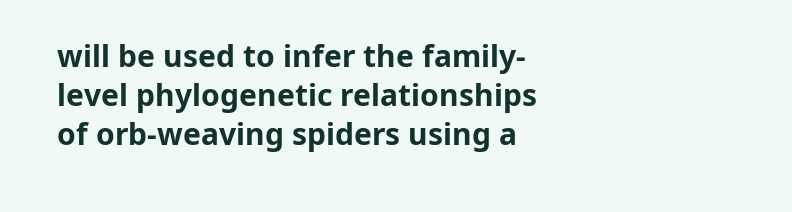will be used to infer the family-level phylogenetic relationships of orb-weaving spiders using a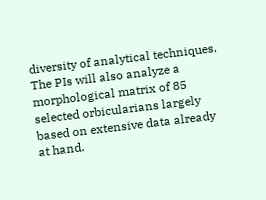diversity of analytical techniques. The PIs will also analyze a morphological matrix of 85 selected orbicularians largely based on extensive data already at hand.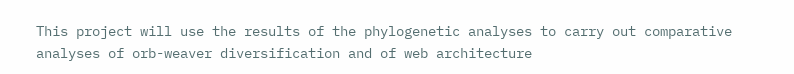This project will use the results of the phylogenetic analyses to carry out comparative analyses of orb-weaver diversification and of web architecture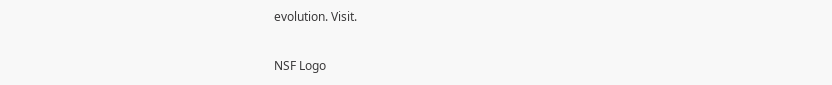evolution. Visit.

NSF Logo